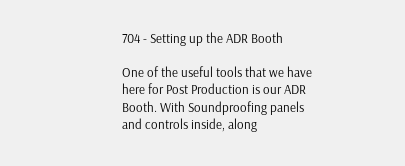704 - Setting up the ADR Booth

One of the useful tools that we have here for Post Production is our ADR Booth. With Soundproofing panels and controls inside, along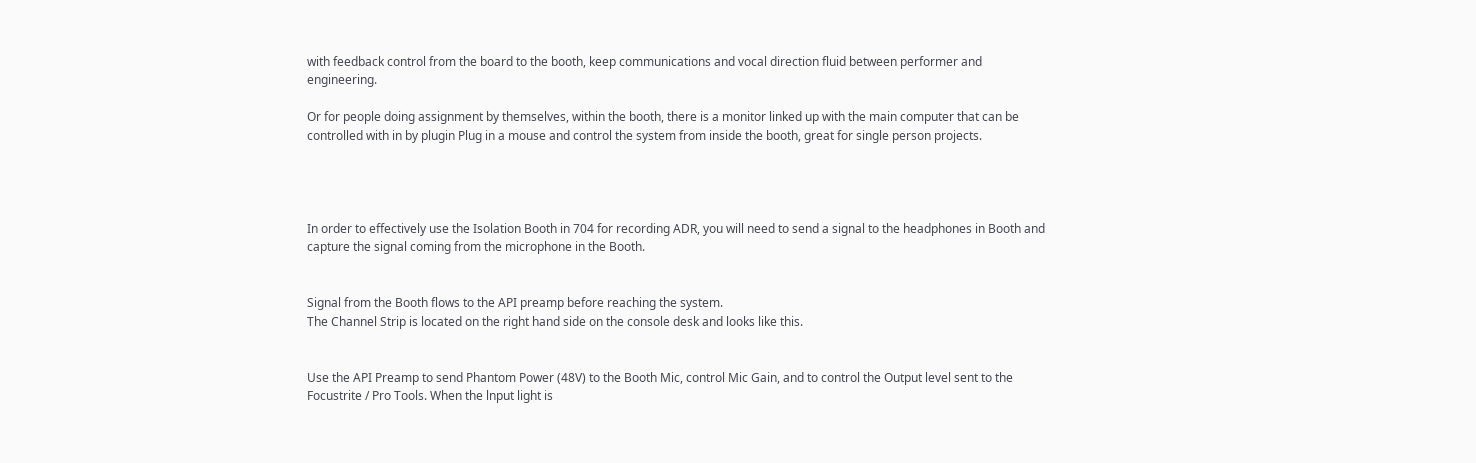with feedback control from the board to the booth, keep communications and vocal direction fluid between performer and engineering.

Or for people doing assignment by themselves, within the booth, there is a monitor linked up with the main computer that can be controlled with in by plugin Plug in a mouse and control the system from inside the booth, great for single person projects.




In order to effectively use the Isolation Booth in 704 for recording ADR, you will need to send a signal to the headphones in Booth and capture the signal coming from the microphone in the Booth.


Signal from the Booth flows to the API preamp before reaching the system.
The Channel Strip is located on the right hand side on the console desk and looks like this.


Use the API Preamp to send Phantom Power (48V) to the Booth Mic, control Mic Gain, and to control the Output level sent to the Focustrite / Pro Tools. When the lnput light is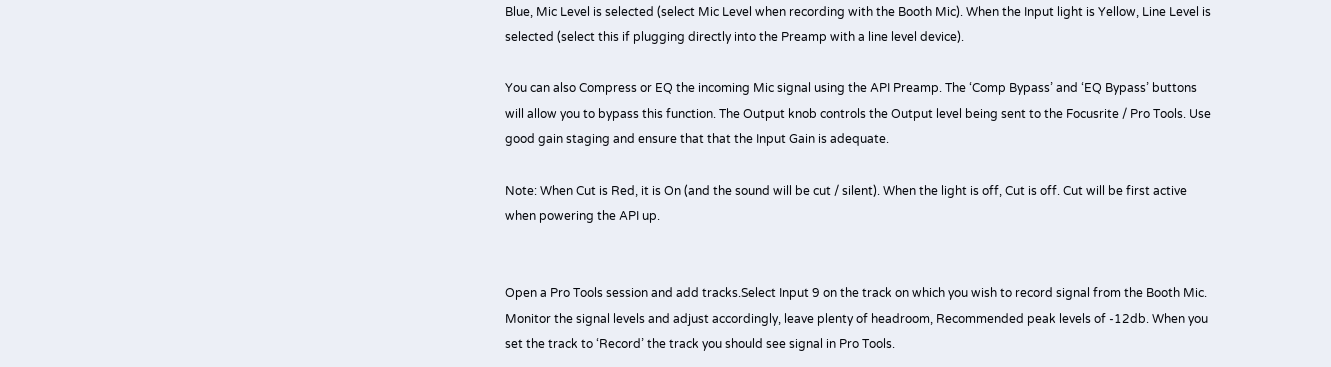Blue, Mic Level is selected (select Mic Level when recording with the Booth Mic). When the Input light is Yellow, Line Level is selected (select this if plugging directly into the Preamp with a line level device).

You can also Compress or EQ the incoming Mic signal using the API Preamp. The ‘Comp Bypass’ and ‘EQ Bypass’ buttons will allow you to bypass this function. The Output knob controls the Output level being sent to the Focusrite / Pro Tools. Use good gain staging and ensure that that the Input Gain is adequate.

Note: When Cut is Red, it is On (and the sound will be cut / silent). When the light is off, Cut is off. Cut will be first active when powering the API up.


Open a Pro Tools session and add tracks.Select Input 9 on the track on which you wish to record signal from the Booth Mic. Monitor the signal levels and adjust accordingly, leave plenty of headroom, Recommended peak levels of -12db. When you set the track to ‘Record’ the track you should see signal in Pro Tools.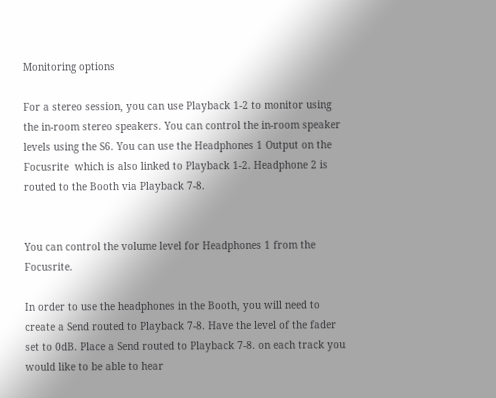Monitoring options

For a stereo session, you can use Playback 1-2 to monitor using the in-room stereo speakers. You can control the in-room speaker levels using the S6. You can use the Headphones 1 Output on the Focusrite  which is also linked to Playback 1-2. Headphone 2 is routed to the Booth via Playback 7-8.


You can control the volume level for Headphones 1 from the Focusrite.

In order to use the headphones in the Booth, you will need to create a Send routed to Playback 7-8. Have the level of the fader set to 0dB. Place a Send routed to Playback 7-8. on each track you would like to be able to hear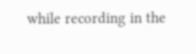while recording in the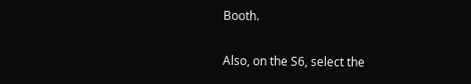Booth.


Also, on the S6, select the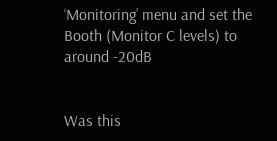‘Monitoring’ menu and set the Booth (Monitor C levels) to around -20dB


Was this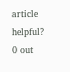article helpful?
0 out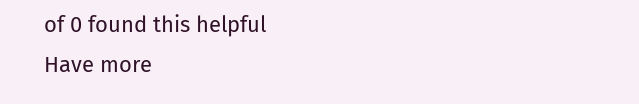of 0 found this helpful
Have more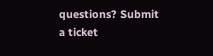questions? Submit a ticket